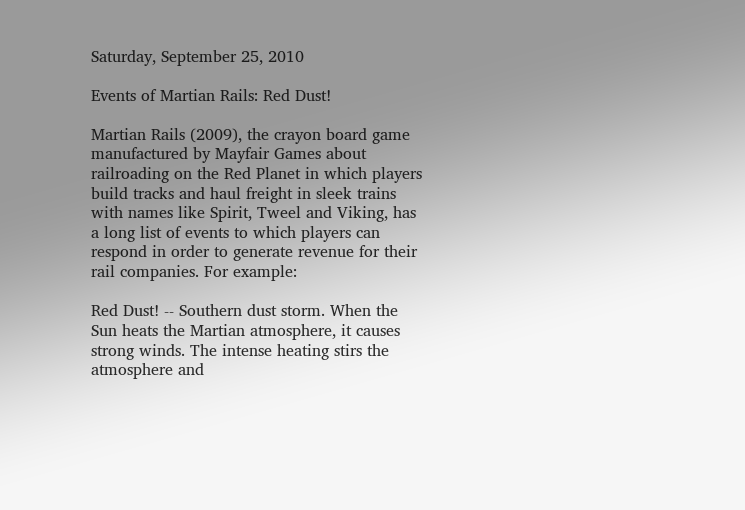Saturday, September 25, 2010

Events of Martian Rails: Red Dust!

Martian Rails (2009), the crayon board game manufactured by Mayfair Games about railroading on the Red Planet in which players build tracks and haul freight in sleek trains with names like Spirit, Tweel and Viking, has a long list of events to which players can respond in order to generate revenue for their rail companies. For example:

Red Dust! -- Southern dust storm. When the Sun heats the Martian atmosphere, it causes strong winds. The intense heating stirs the atmosphere and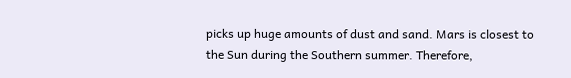picks up huge amounts of dust and sand. Mars is closest to the Sun during the Southern summer. Therefore,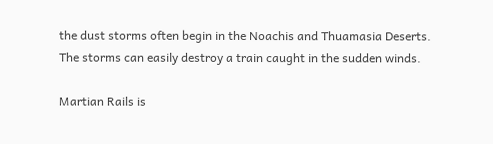the dust storms often begin in the Noachis and Thuamasia Deserts. The storms can easily destroy a train caught in the sudden winds.

Martian Rails is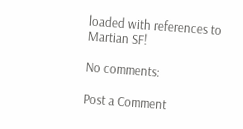loaded with references to Martian SF!

No comments:

Post a Comment